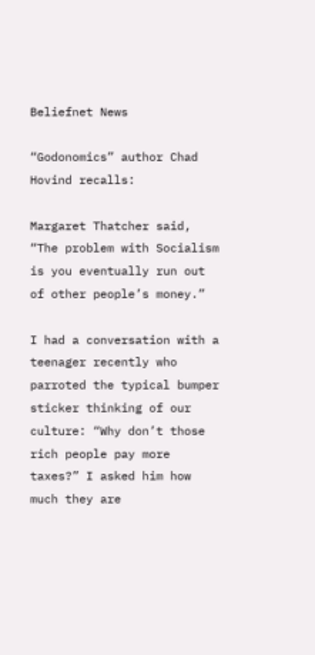Beliefnet News

“Godonomics” author Chad Hovind recalls:

Margaret Thatcher said, “The problem with Socialism is you eventually run out of other people’s money.”

I had a conversation with a teenager recently who parroted the typical bumper sticker thinking of our culture: “Why don’t those rich people pay more taxes?” I asked him how much they are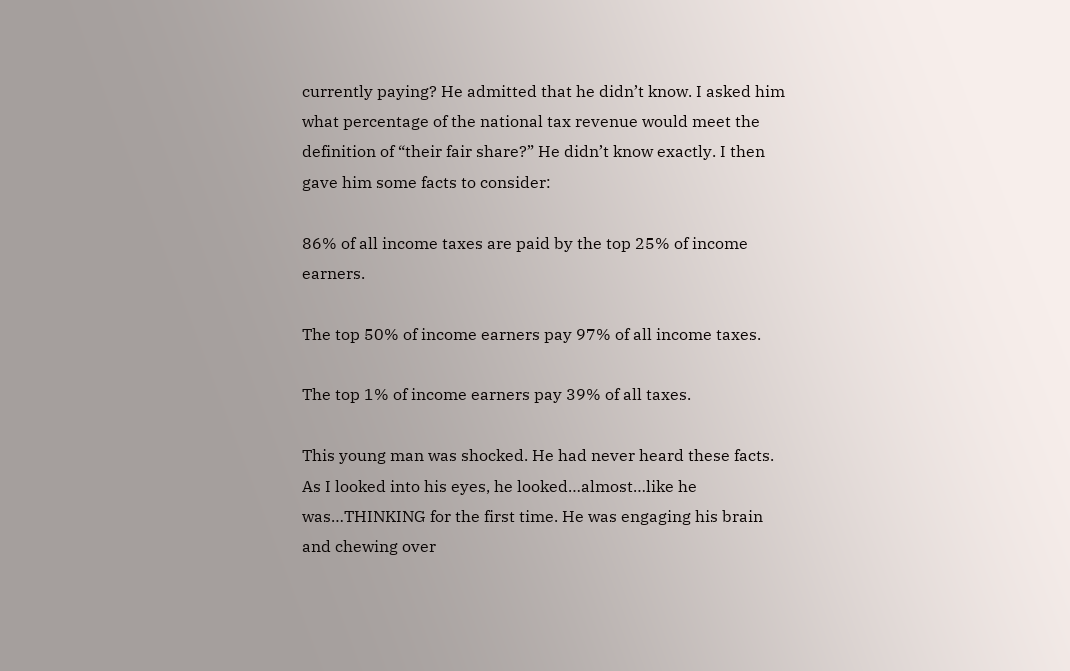currently paying? He admitted that he didn’t know. I asked him what percentage of the national tax revenue would meet the definition of “their fair share?” He didn’t know exactly. I then gave him some facts to consider:

86% of all income taxes are paid by the top 25% of income earners.

The top 50% of income earners pay 97% of all income taxes.

The top 1% of income earners pay 39% of all taxes.

This young man was shocked. He had never heard these facts. As I looked into his eyes, he looked…almost…like he was…THINKING for the first time. He was engaging his brain and chewing over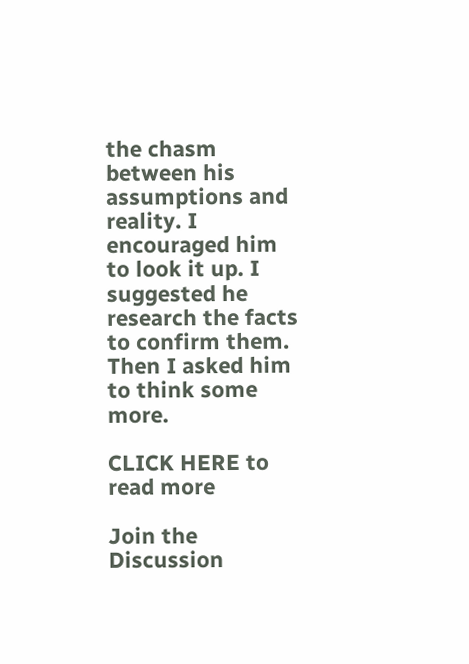the chasm between his assumptions and reality. I encouraged him to look it up. I suggested he research the facts to confirm them. Then I asked him to think some more.

CLICK HERE to read more

Join the Discussion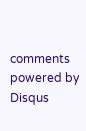comments powered by Disqus